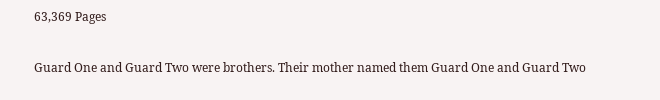63,369 Pages

Guard One and Guard Two were brothers. Their mother named them Guard One and Guard Two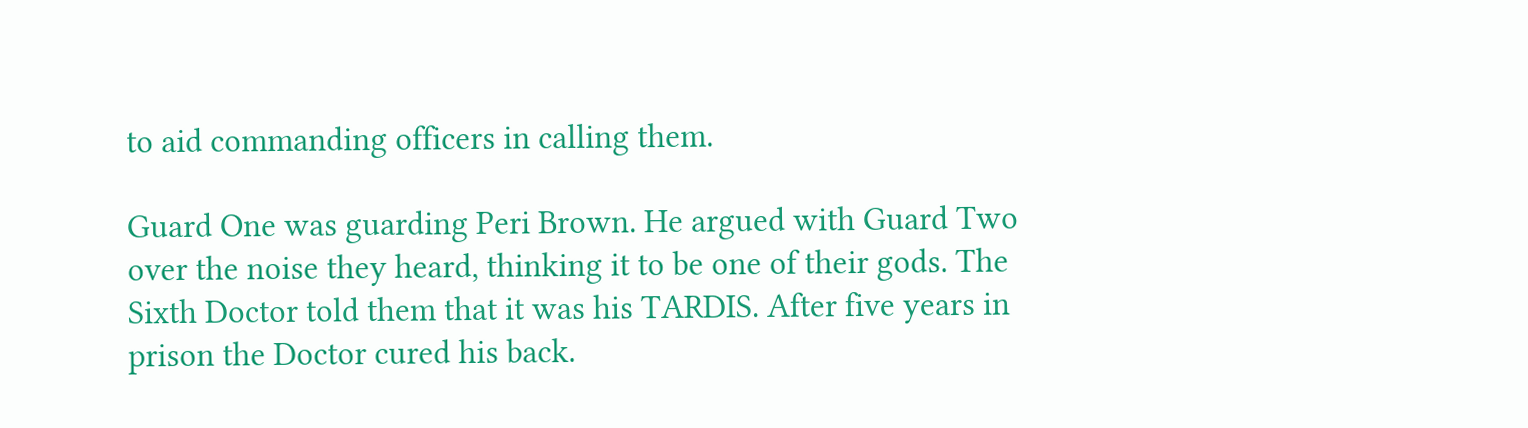to aid commanding officers in calling them.

Guard One was guarding Peri Brown. He argued with Guard Two over the noise they heard, thinking it to be one of their gods. The Sixth Doctor told them that it was his TARDIS. After five years in prison the Doctor cured his back.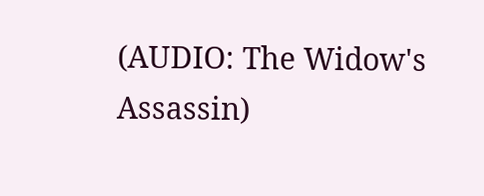(AUDIO: The Widow's Assassin)